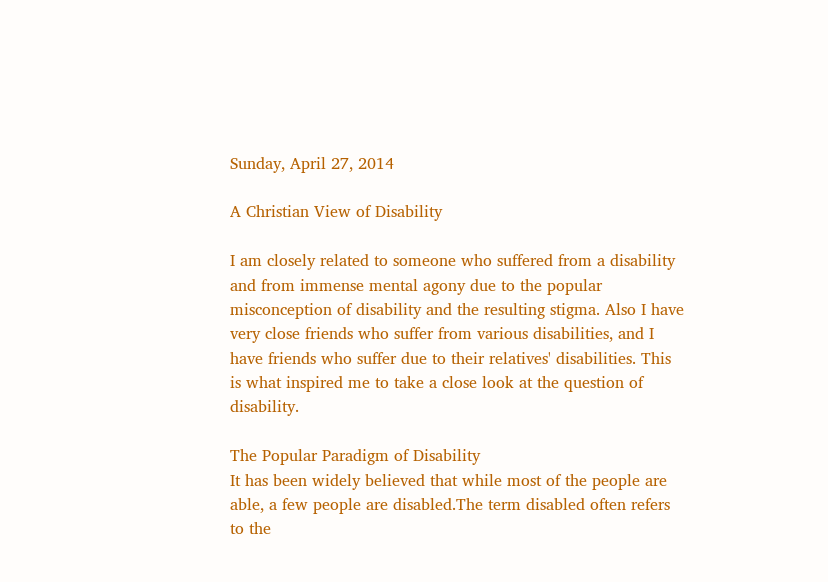Sunday, April 27, 2014

A Christian View of Disability

I am closely related to someone who suffered from a disability and from immense mental agony due to the popular misconception of disability and the resulting stigma. Also I have very close friends who suffer from various disabilities, and I have friends who suffer due to their relatives' disabilities. This is what inspired me to take a close look at the question of disability.

The Popular Paradigm of Disability
It has been widely believed that while most of the people are able, a few people are disabled.The term disabled often refers to the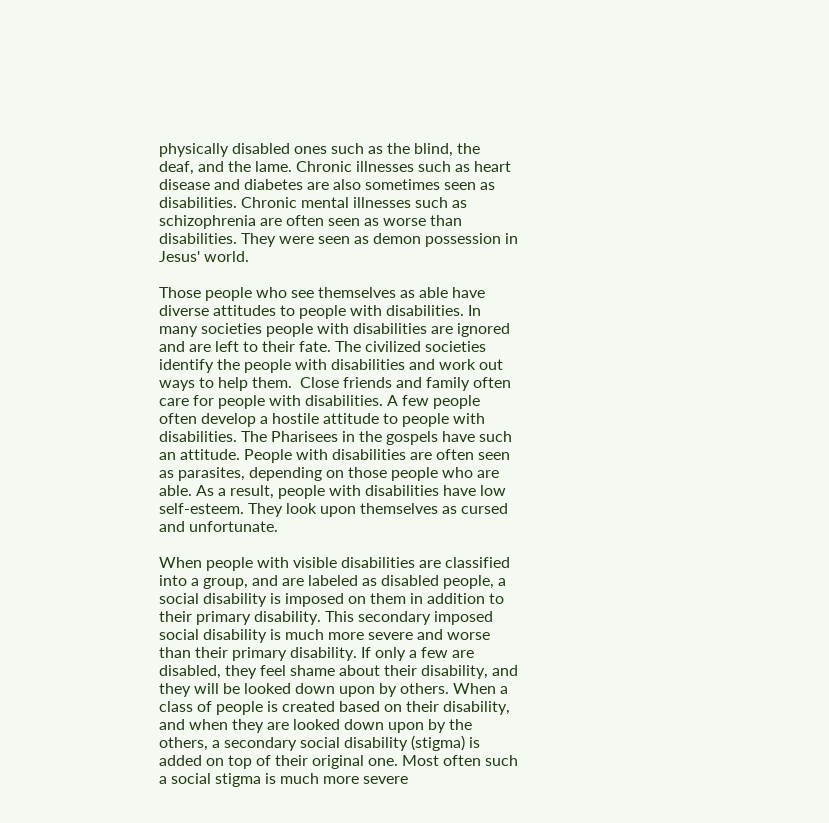physically disabled ones such as the blind, the deaf, and the lame. Chronic illnesses such as heart disease and diabetes are also sometimes seen as disabilities. Chronic mental illnesses such as schizophrenia are often seen as worse than disabilities. They were seen as demon possession in Jesus' world.

Those people who see themselves as able have diverse attitudes to people with disabilities. In many societies people with disabilities are ignored and are left to their fate. The civilized societies identify the people with disabilities and work out ways to help them.  Close friends and family often care for people with disabilities. A few people often develop a hostile attitude to people with disabilities. The Pharisees in the gospels have such an attitude. People with disabilities are often seen as parasites, depending on those people who are able. As a result, people with disabilities have low self-esteem. They look upon themselves as cursed and unfortunate.

When people with visible disabilities are classified into a group, and are labeled as disabled people, a social disability is imposed on them in addition to their primary disability. This secondary imposed social disability is much more severe and worse than their primary disability. If only a few are disabled, they feel shame about their disability, and they will be looked down upon by others. When a class of people is created based on their disability, and when they are looked down upon by the others, a secondary social disability (stigma) is added on top of their original one. Most often such a social stigma is much more severe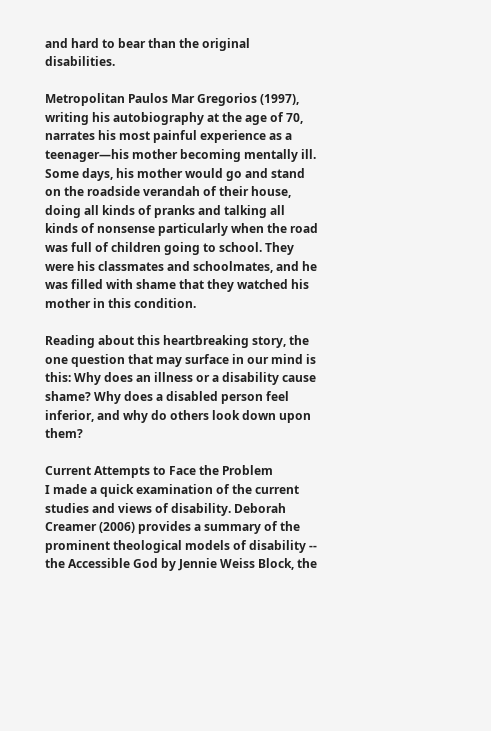and hard to bear than the original disabilities.

Metropolitan Paulos Mar Gregorios (1997), writing his autobiography at the age of 70, narrates his most painful experience as a teenager—his mother becoming mentally ill. Some days, his mother would go and stand on the roadside verandah of their house, doing all kinds of pranks and talking all kinds of nonsense particularly when the road was full of children going to school. They were his classmates and schoolmates, and he was filled with shame that they watched his mother in this condition.

Reading about this heartbreaking story, the one question that may surface in our mind is this: Why does an illness or a disability cause shame? Why does a disabled person feel inferior, and why do others look down upon them?

Current Attempts to Face the Problem
I made a quick examination of the current studies and views of disability. Deborah Creamer (2006) provides a summary of the prominent theological models of disability -- the Accessible God by Jennie Weiss Block, the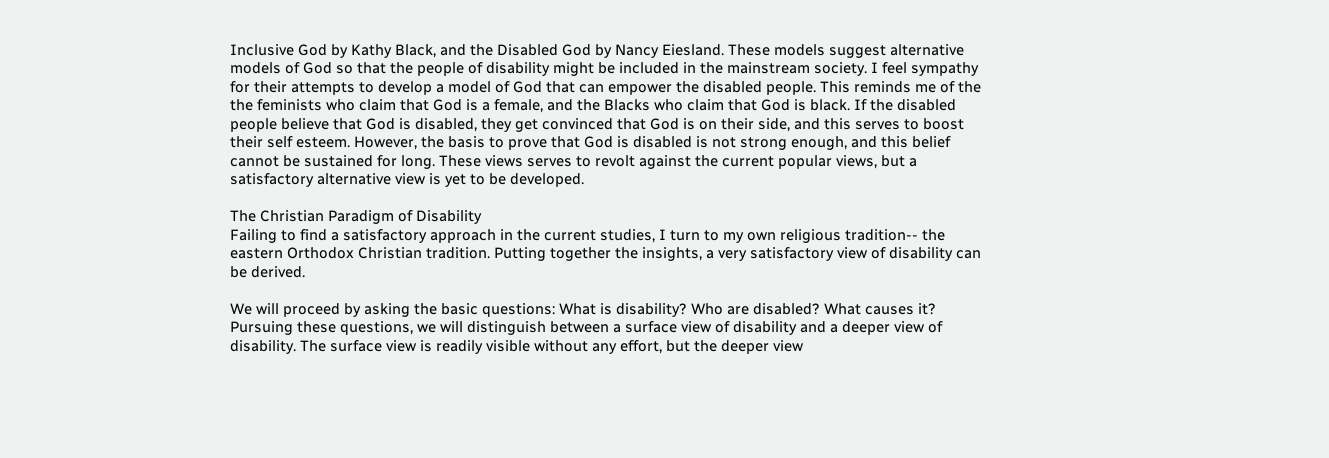Inclusive God by Kathy Black, and the Disabled God by Nancy Eiesland. These models suggest alternative models of God so that the people of disability might be included in the mainstream society. I feel sympathy for their attempts to develop a model of God that can empower the disabled people. This reminds me of the the feminists who claim that God is a female, and the Blacks who claim that God is black. If the disabled people believe that God is disabled, they get convinced that God is on their side, and this serves to boost their self esteem. However, the basis to prove that God is disabled is not strong enough, and this belief cannot be sustained for long. These views serves to revolt against the current popular views, but a satisfactory alternative view is yet to be developed.

The Christian Paradigm of Disability
Failing to find a satisfactory approach in the current studies, I turn to my own religious tradition-- the eastern Orthodox Christian tradition. Putting together the insights, a very satisfactory view of disability can be derived.

We will proceed by asking the basic questions: What is disability? Who are disabled? What causes it? Pursuing these questions, we will distinguish between a surface view of disability and a deeper view of disability. The surface view is readily visible without any effort, but the deeper view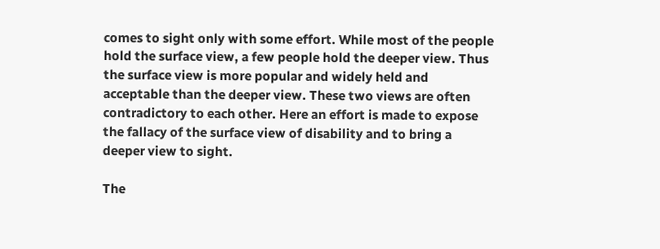comes to sight only with some effort. While most of the people hold the surface view, a few people hold the deeper view. Thus the surface view is more popular and widely held and acceptable than the deeper view. These two views are often contradictory to each other. Here an effort is made to expose the fallacy of the surface view of disability and to bring a deeper view to sight.

The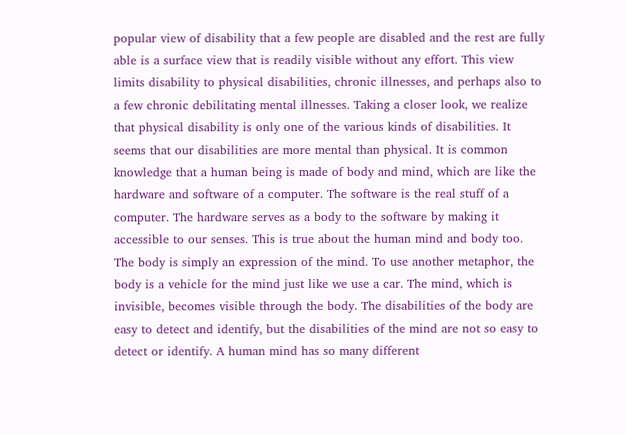popular view of disability that a few people are disabled and the rest are fully able is a surface view that is readily visible without any effort. This view limits disability to physical disabilities, chronic illnesses, and perhaps also to a few chronic debilitating mental illnesses. Taking a closer look, we realize that physical disability is only one of the various kinds of disabilities. It seems that our disabilities are more mental than physical. It is common knowledge that a human being is made of body and mind, which are like the hardware and software of a computer. The software is the real stuff of a computer. The hardware serves as a body to the software by making it accessible to our senses. This is true about the human mind and body too. The body is simply an expression of the mind. To use another metaphor, the body is a vehicle for the mind just like we use a car. The mind, which is invisible, becomes visible through the body. The disabilities of the body are easy to detect and identify, but the disabilities of the mind are not so easy to detect or identify. A human mind has so many different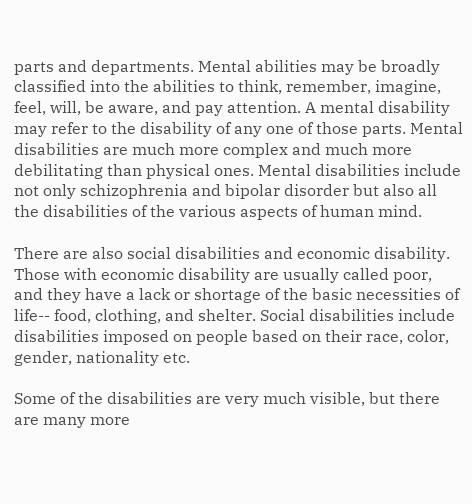parts and departments. Mental abilities may be broadly classified into the abilities to think, remember, imagine, feel, will, be aware, and pay attention. A mental disability may refer to the disability of any one of those parts. Mental disabilities are much more complex and much more debilitating than physical ones. Mental disabilities include not only schizophrenia and bipolar disorder but also all the disabilities of the various aspects of human mind.

There are also social disabilities and economic disability. Those with economic disability are usually called poor, and they have a lack or shortage of the basic necessities of life-- food, clothing, and shelter. Social disabilities include disabilities imposed on people based on their race, color, gender, nationality etc.

Some of the disabilities are very much visible, but there are many more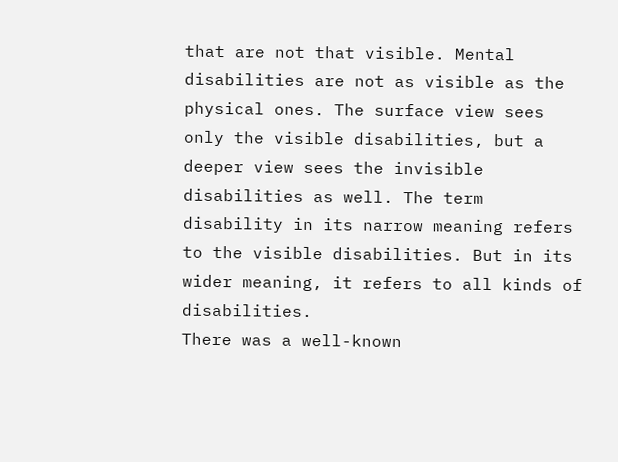that are not that visible. Mental disabilities are not as visible as the physical ones. The surface view sees only the visible disabilities, but a deeper view sees the invisible disabilities as well. The term disability in its narrow meaning refers to the visible disabilities. But in its wider meaning, it refers to all kinds of disabilities.
There was a well-known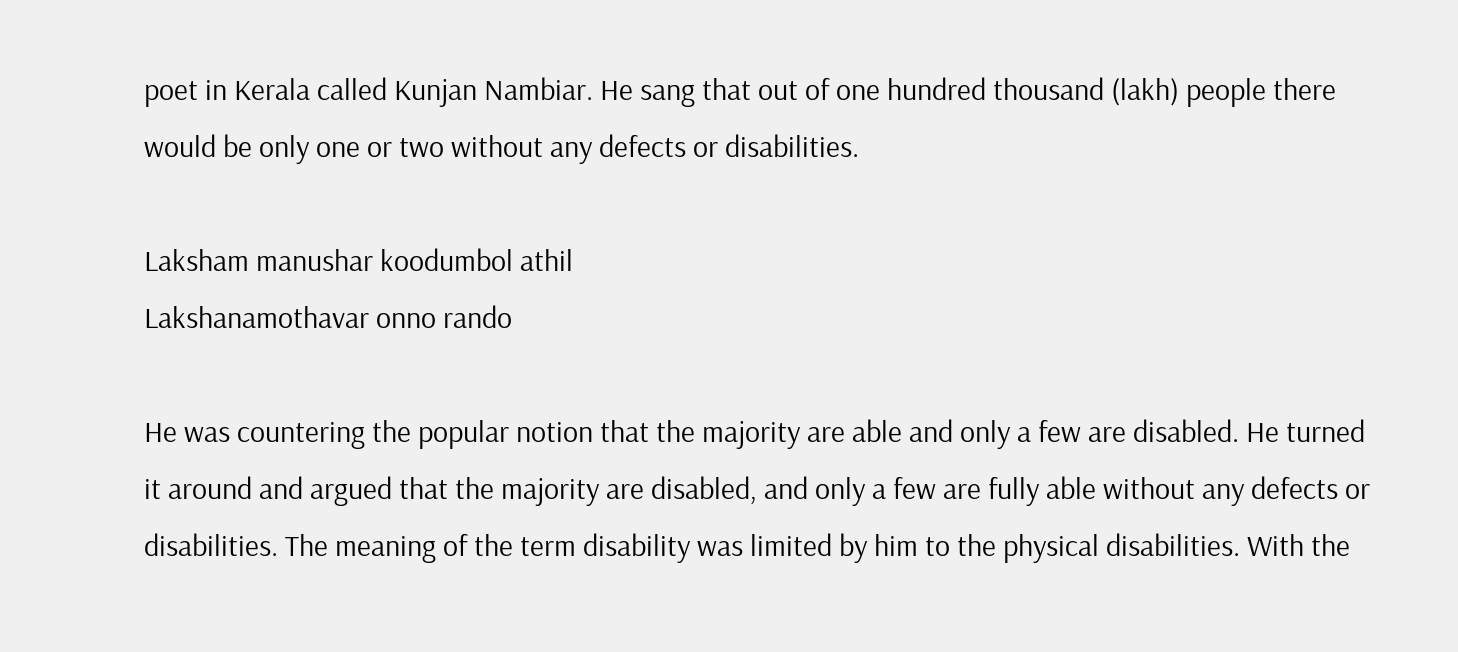poet in Kerala called Kunjan Nambiar. He sang that out of one hundred thousand (lakh) people there would be only one or two without any defects or disabilities.

Laksham manushar koodumbol athil
Lakshanamothavar onno rando

He was countering the popular notion that the majority are able and only a few are disabled. He turned it around and argued that the majority are disabled, and only a few are fully able without any defects or disabilities. The meaning of the term disability was limited by him to the physical disabilities. With the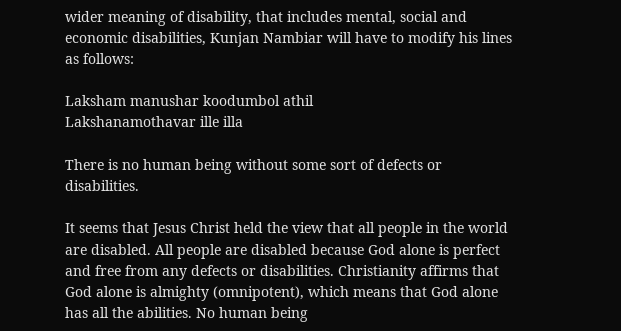wider meaning of disability, that includes mental, social and economic disabilities, Kunjan Nambiar will have to modify his lines as follows:

Laksham manushar koodumbol athil
Lakshanamothavar ille illa

There is no human being without some sort of defects or disabilities.

It seems that Jesus Christ held the view that all people in the world are disabled. All people are disabled because God alone is perfect and free from any defects or disabilities. Christianity affirms that God alone is almighty (omnipotent), which means that God alone has all the abilities. No human being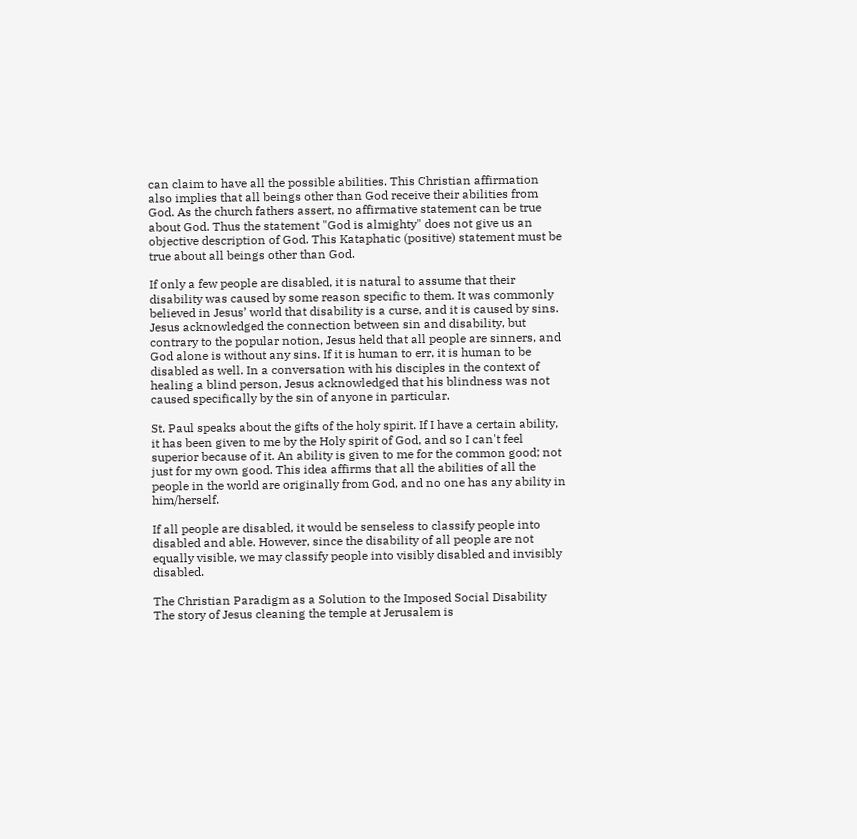can claim to have all the possible abilities. This Christian affirmation also implies that all beings other than God receive their abilities from God. As the church fathers assert, no affirmative statement can be true about God. Thus the statement "God is almighty" does not give us an objective description of God. This Kataphatic (positive) statement must be true about all beings other than God.

If only a few people are disabled, it is natural to assume that their disability was caused by some reason specific to them. It was commonly believed in Jesus’ world that disability is a curse, and it is caused by sins. Jesus acknowledged the connection between sin and disability, but contrary to the popular notion, Jesus held that all people are sinners, and God alone is without any sins. If it is human to err, it is human to be disabled as well. In a conversation with his disciples in the context of healing a blind person, Jesus acknowledged that his blindness was not caused specifically by the sin of anyone in particular.

St. Paul speaks about the gifts of the holy spirit. If I have a certain ability, it has been given to me by the Holy spirit of God, and so I can't feel superior because of it. An ability is given to me for the common good; not just for my own good. This idea affirms that all the abilities of all the people in the world are originally from God, and no one has any ability in him/herself.

If all people are disabled, it would be senseless to classify people into disabled and able. However, since the disability of all people are not equally visible, we may classify people into visibly disabled and invisibly disabled.

The Christian Paradigm as a Solution to the Imposed Social Disability
The story of Jesus cleaning the temple at Jerusalem is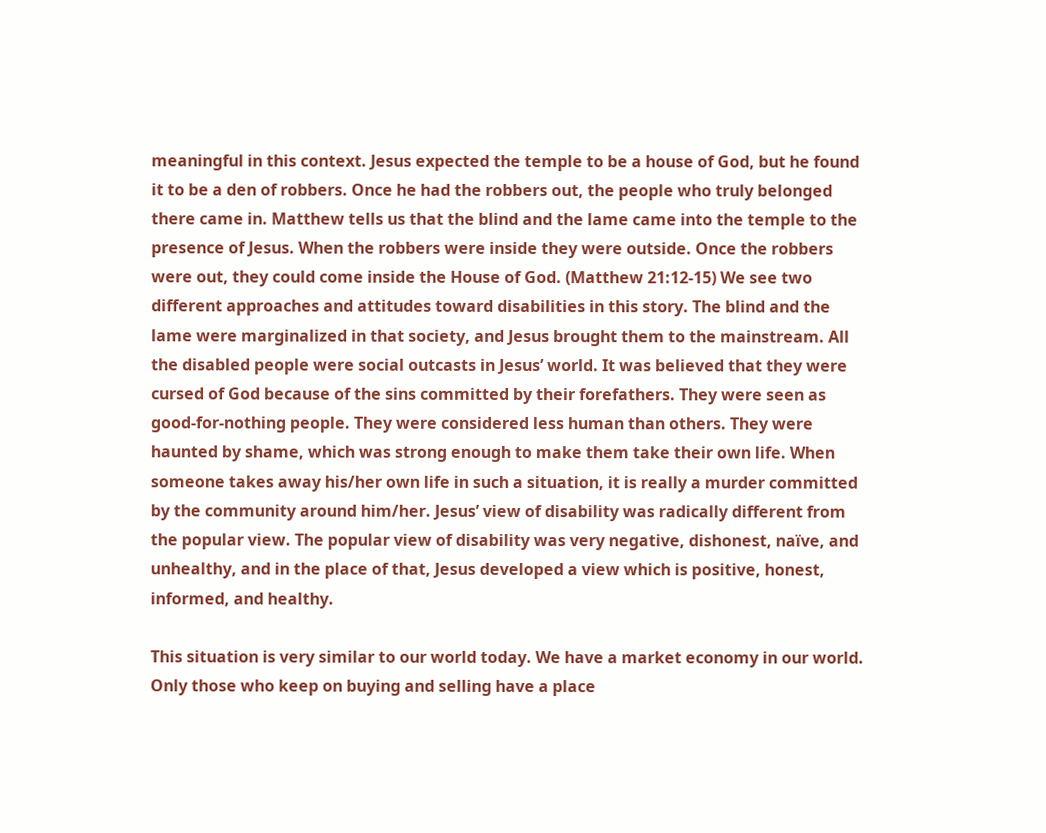meaningful in this context. Jesus expected the temple to be a house of God, but he found it to be a den of robbers. Once he had the robbers out, the people who truly belonged there came in. Matthew tells us that the blind and the lame came into the temple to the presence of Jesus. When the robbers were inside they were outside. Once the robbers were out, they could come inside the House of God. (Matthew 21:12-15) We see two different approaches and attitudes toward disabilities in this story. The blind and the lame were marginalized in that society, and Jesus brought them to the mainstream. All the disabled people were social outcasts in Jesus’ world. It was believed that they were cursed of God because of the sins committed by their forefathers. They were seen as good-for-nothing people. They were considered less human than others. They were haunted by shame, which was strong enough to make them take their own life. When someone takes away his/her own life in such a situation, it is really a murder committed by the community around him/her. Jesus’ view of disability was radically different from the popular view. The popular view of disability was very negative, dishonest, naïve, and unhealthy, and in the place of that, Jesus developed a view which is positive, honest, informed, and healthy.

This situation is very similar to our world today. We have a market economy in our world. Only those who keep on buying and selling have a place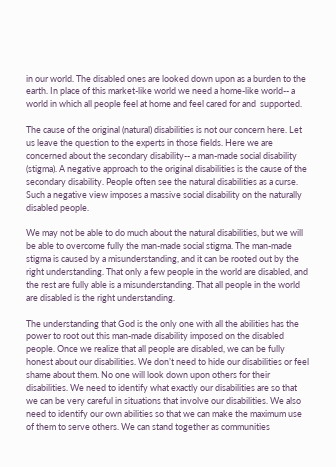in our world. The disabled ones are looked down upon as a burden to the earth. In place of this market-like world we need a home-like world-- a world in which all people feel at home and feel cared for and  supported.

The cause of the original (natural) disabilities is not our concern here. Let us leave the question to the experts in those fields. Here we are concerned about the secondary disability-- a man-made social disability (stigma). A negative approach to the original disabilities is the cause of the secondary disability. People often see the natural disabilities as a curse. Such a negative view imposes a massive social disability on the naturally disabled people.

We may not be able to do much about the natural disabilities, but we will be able to overcome fully the man-made social stigma. The man-made stigma is caused by a misunderstanding, and it can be rooted out by the right understanding. That only a few people in the world are disabled, and the rest are fully able is a misunderstanding. That all people in the world are disabled is the right understanding.

The understanding that God is the only one with all the abilities has the power to root out this man-made disability imposed on the disabled people. Once we realize that all people are disabled, we can be fully honest about our disabilities. We don’t need to hide our disabilities or feel shame about them. No one will look down upon others for their disabilities. We need to identify what exactly our disabilities are so that we can be very careful in situations that involve our disabilities. We also need to identify our own abilities so that we can make the maximum use of them to serve others. We can stand together as communities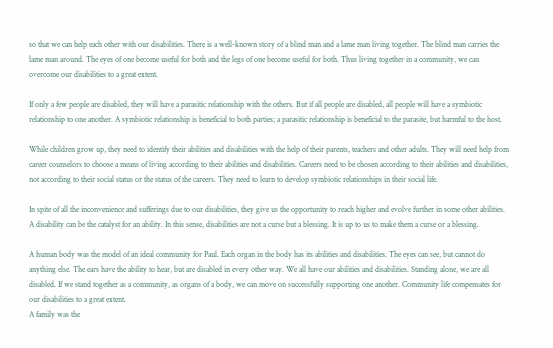so that we can help each other with our disabilities. There is a well-known story of a blind man and a lame man living together. The blind man carries the lame man around. The eyes of one become useful for both and the legs of one become useful for both. Thus living together in a community, we can overcome our disabilities to a great extent.

If only a few people are disabled, they will have a parasitic relationship with the others. But if all people are disabled, all people will have a symbiotic relationship to one another. A symbiotic relationship is beneficial to both parties; a parasitic relationship is beneficial to the parasite, but harmful to the host.

While children grow up, they need to identify their abilities and disabilities with the help of their parents, teachers and other adults. They will need help from career counselors to choose a means of living according to their abilities and disabilities. Careers need to be chosen according to their abilities and disabilities, not according to their social status or the status of the careers. They need to learn to develop symbiotic relationships in their social life.

In spite of all the inconvenience and sufferings due to our disabilities, they give us the opportunity to reach higher and evolve further in some other abilities. A disability can be the catalyst for an ability. In this sense, disabilities are not a curse but a blessing. It is up to us to make them a curse or a blessing.

A human body was the model of an ideal community for Paul. Each organ in the body has its abilities and disabilities. The eyes can see, but cannot do anything else. The ears have the ability to hear, but are disabled in every other way. We all have our abilities and disabilities. Standing alone, we are all disabled. If we stand together as a community, as organs of a body, we can move on successfully supporting one another. Community life compensates for our disabilities to a great extent.
A family was the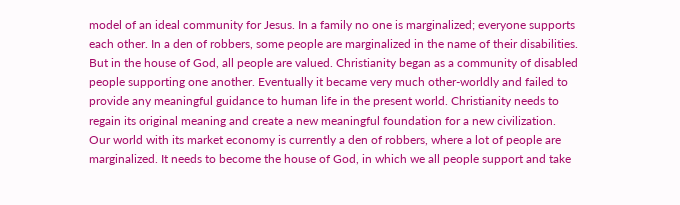model of an ideal community for Jesus. In a family no one is marginalized; everyone supports each other. In a den of robbers, some people are marginalized in the name of their disabilities. But in the house of God, all people are valued. Christianity began as a community of disabled people supporting one another. Eventually it became very much other-worldly and failed to provide any meaningful guidance to human life in the present world. Christianity needs to regain its original meaning and create a new meaningful foundation for a new civilization. Our world with its market economy is currently a den of robbers, where a lot of people are marginalized. It needs to become the house of God, in which we all people support and take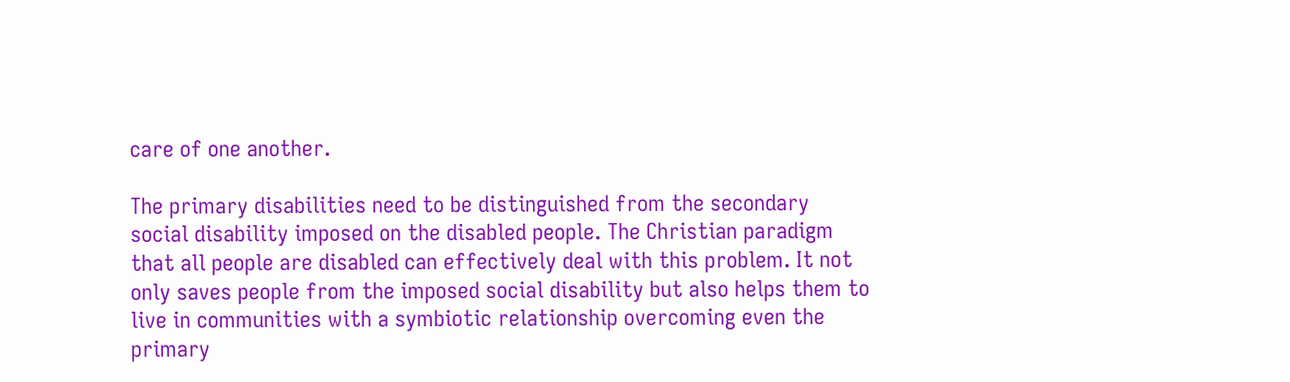care of one another.

The primary disabilities need to be distinguished from the secondary social disability imposed on the disabled people. The Christian paradigm that all people are disabled can effectively deal with this problem. It not only saves people from the imposed social disability but also helps them to live in communities with a symbiotic relationship overcoming even the primary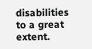disabilities to a great extent.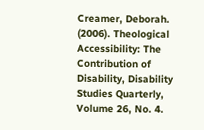Creamer, Deborah. (2006). Theological Accessibility: The Contribution of Disability, Disability Studies Quarterly, Volume 26, No. 4.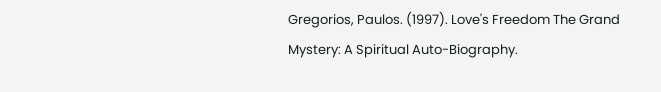Gregorios, Paulos. (1997). Love's Freedom The Grand Mystery: A Spiritual Auto-Biography.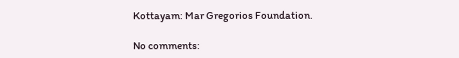Kottayam: Mar Gregorios Foundation.

No comments: